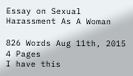Essay on Sexual Harassment As A Woman

826 Words Aug 11th, 2015 4 Pages
I have this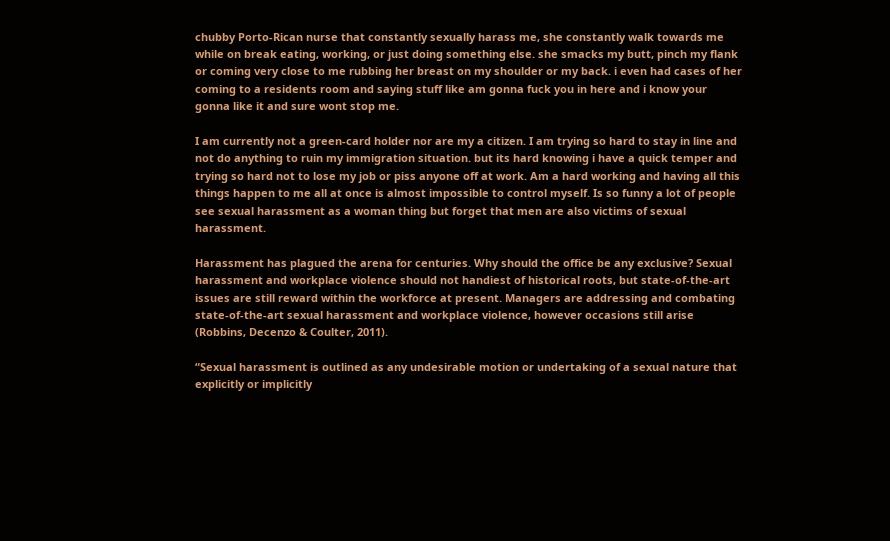chubby Porto-Rican nurse that constantly sexually harass me, she constantly walk towards me while on break eating, working, or just doing something else. she smacks my butt, pinch my flank or coming very close to me rubbing her breast on my shoulder or my back. i even had cases of her coming to a residents room and saying stuff like am gonna fuck you in here and i know your gonna like it and sure wont stop me.

I am currently not a green-card holder nor are my a citizen. I am trying so hard to stay in line and not do anything to ruin my immigration situation. but its hard knowing i have a quick temper and trying so hard not to lose my job or piss anyone off at work. Am a hard working and having all this things happen to me all at once is almost impossible to control myself. Is so funny a lot of people see sexual harassment as a woman thing but forget that men are also victims of sexual harassment.

Harassment has plagued the arena for centuries. Why should the office be any exclusive? Sexual harassment and workplace violence should not handiest of historical roots, but state-of-the-art issues are still reward within the workforce at present. Managers are addressing and combating state-of-the-art sexual harassment and workplace violence, however occasions still arise (Robbins, Decenzo & Coulter, 2011).

“Sexual harassment is outlined as any undesirable motion or undertaking of a sexual nature that explicitly or implicitly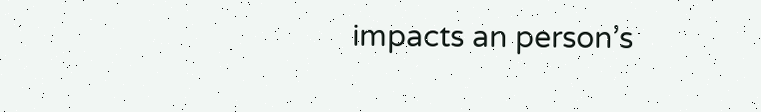impacts an person’s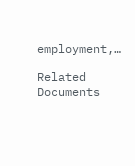employment,…

Related Documents